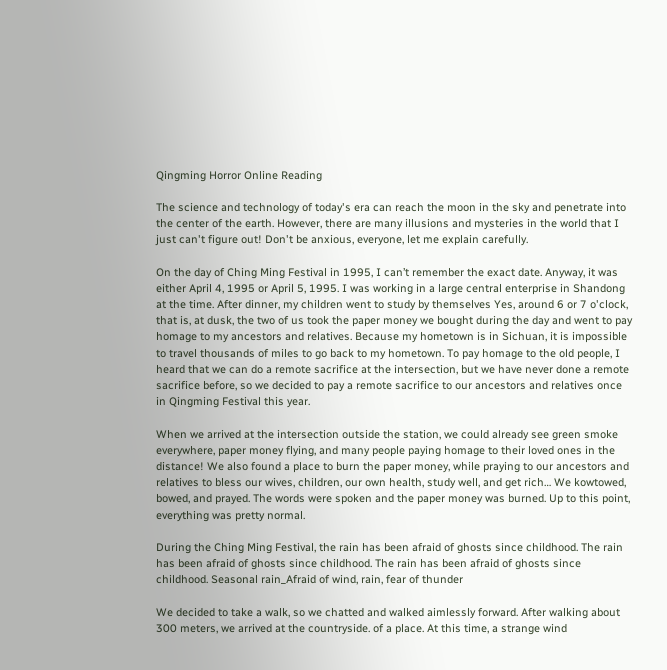Qingming Horror Online Reading

The science and technology of today's era can reach the moon in the sky and penetrate into the center of the earth. However, there are many illusions and mysteries in the world that I just can't figure out! Don't be anxious, everyone, let me explain carefully.

On the day of Ching Ming Festival in 1995, I can’t remember the exact date. Anyway, it was either April 4, 1995 or April 5, 1995. I was working in a large central enterprise in Shandong at the time. After dinner, my children went to study by themselves Yes, around 6 or 7 o'clock, that is, at dusk, the two of us took the paper money we bought during the day and went to pay homage to my ancestors and relatives. Because my hometown is in Sichuan, it is impossible to travel thousands of miles to go back to my hometown. To pay homage to the old people, I heard that we can do a remote sacrifice at the intersection, but we have never done a remote sacrifice before, so we decided to pay a remote sacrifice to our ancestors and relatives once in Qingming Festival this year.

When we arrived at the intersection outside the station, we could already see green smoke everywhere, paper money flying, and many people paying homage to their loved ones in the distance! We also found a place to burn the paper money, while praying to our ancestors and relatives to bless our wives, children, our own health, study well, and get rich… We kowtowed, bowed, and prayed. The words were spoken and the paper money was burned. Up to this point, everything was pretty normal.

During the Ching Ming Festival, the rain has been afraid of ghosts since childhood. The rain has been afraid of ghosts since childhood. The rain has been afraid of ghosts since childhood. Seasonal rain_Afraid of wind, rain, fear of thunder

We decided to take a walk, so we chatted and walked aimlessly forward. After walking about 300 meters, we arrived at the countryside. of a place. At this time, a strange wind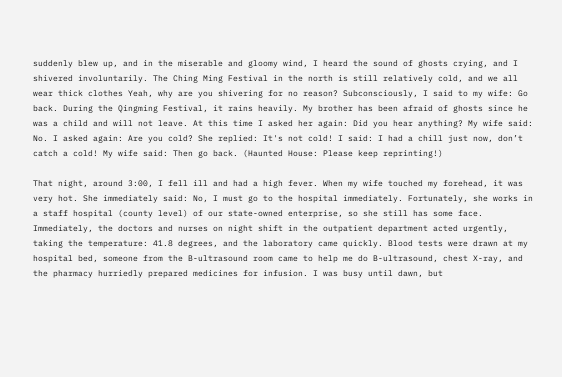suddenly blew up, and in the miserable and gloomy wind, I heard the sound of ghosts crying, and I shivered involuntarily. The Ching Ming Festival in the north is still relatively cold, and we all wear thick clothes Yeah, why are you shivering for no reason? Subconsciously, I said to my wife: Go back. During the Qingming Festival, it rains heavily. My brother has been afraid of ghosts since he was a child and will not leave. At this time I asked her again: Did you hear anything? My wife said: No. I asked again: Are you cold? She replied: It's not cold! I said: I had a chill just now, don’t catch a cold! My wife said: Then go back. (Haunted House: Please keep reprinting!)

That night, around 3:00, I fell ill and had a high fever. When my wife touched my forehead, it was very hot. She immediately said: No, I must go to the hospital immediately. Fortunately, she works in a staff hospital (county level) of our state-owned enterprise, so she still has some face. Immediately, the doctors and nurses on night shift in the outpatient department acted urgently, taking the temperature: 41.8 degrees, and the laboratory came quickly. Blood tests were drawn at my hospital bed, someone from the B-ultrasound room came to help me do B-ultrasound, chest X-ray, and the pharmacy hurriedly prepared medicines for infusion. I was busy until dawn, but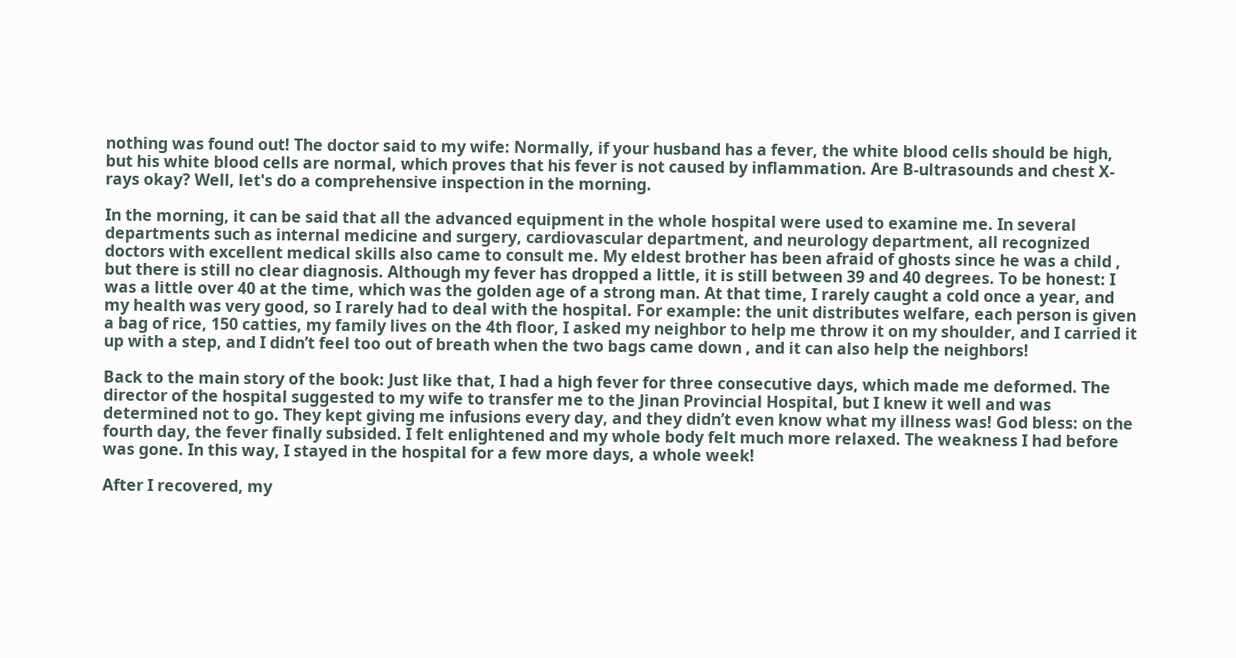nothing was found out! The doctor said to my wife: Normally, if your husband has a fever, the white blood cells should be high, but his white blood cells are normal, which proves that his fever is not caused by inflammation. Are B-ultrasounds and chest X-rays okay? Well, let's do a comprehensive inspection in the morning.

In the morning, it can be said that all the advanced equipment in the whole hospital were used to examine me. In several departments such as internal medicine and surgery, cardiovascular department, and neurology department, all recognized doctors with excellent medical skills also came to consult me. My eldest brother has been afraid of ghosts since he was a child , but there is still no clear diagnosis. Although my fever has dropped a little, it is still between 39 and 40 degrees. To be honest: I was a little over 40 at the time, which was the golden age of a strong man. At that time, I rarely caught a cold once a year, and my health was very good, so I rarely had to deal with the hospital. For example: the unit distributes welfare, each person is given a bag of rice, 150 catties, my family lives on the 4th floor, I asked my neighbor to help me throw it on my shoulder, and I carried it up with a step, and I didn’t feel too out of breath when the two bags came down , and it can also help the neighbors!

Back to the main story of the book: Just like that, I had a high fever for three consecutive days, which made me deformed. The director of the hospital suggested to my wife to transfer me to the Jinan Provincial Hospital, but I knew it well and was determined not to go. They kept giving me infusions every day, and they didn’t even know what my illness was! God bless: on the fourth day, the fever finally subsided. I felt enlightened and my whole body felt much more relaxed. The weakness I had before was gone. In this way, I stayed in the hospital for a few more days, a whole week!

After I recovered, my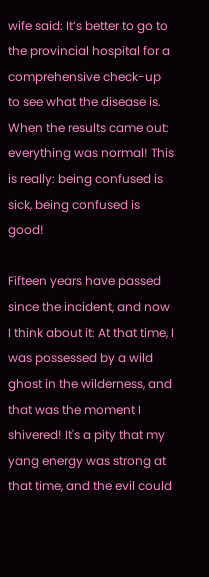wife said: It’s better to go to the provincial hospital for a comprehensive check-up to see what the disease is. When the results came out: everything was normal! This is really: being confused is sick, being confused is good!

Fifteen years have passed since the incident, and now I think about it: At that time, I was possessed by a wild ghost in the wilderness, and that was the moment I shivered! It's a pity that my yang energy was strong at that time, and the evil could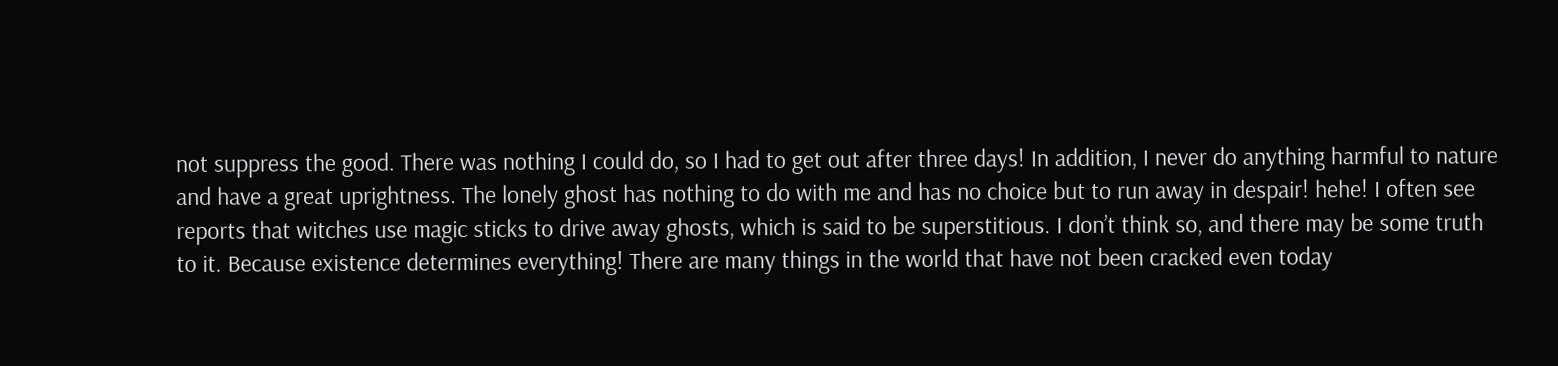not suppress the good. There was nothing I could do, so I had to get out after three days! In addition, I never do anything harmful to nature and have a great uprightness. The lonely ghost has nothing to do with me and has no choice but to run away in despair! hehe! I often see reports that witches use magic sticks to drive away ghosts, which is said to be superstitious. I don’t think so, and there may be some truth to it. Because existence determines everything! There are many things in the world that have not been cracked even today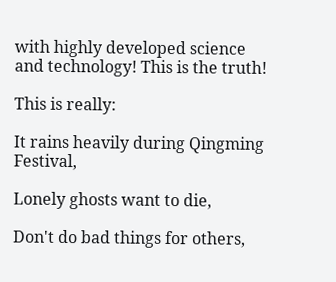with highly developed science and technology! This is the truth!

This is really:

It rains heavily during Qingming Festival,

Lonely ghosts want to die,

Don't do bad things for others,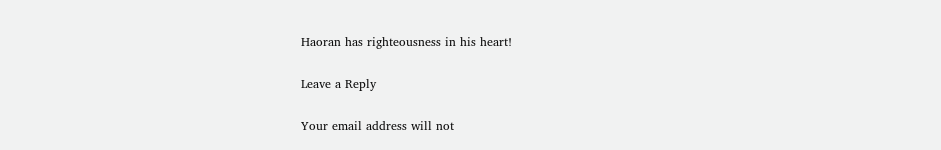Haoran has righteousness in his heart!

Leave a Reply

Your email address will not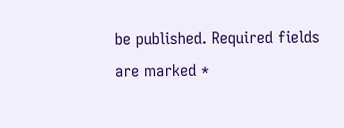be published. Required fields are marked *